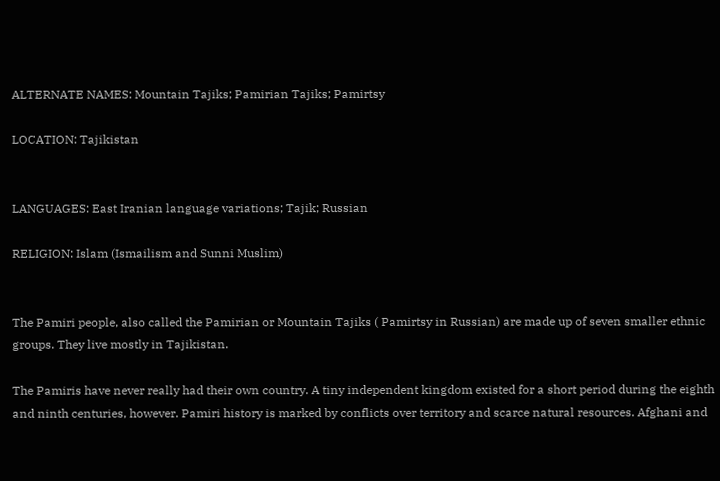ALTERNATE NAMES: Mountain Tajiks; Pamirian Tajiks; Pamirtsy

LOCATION: Tajikistan


LANGUAGES: East Iranian language variations; Tajik; Russian

RELIGION: Islam (Ismailism and Sunni Muslim)


The Pamiri people, also called the Pamirian or Mountain Tajiks ( Pamirtsy in Russian) are made up of seven smaller ethnic groups. They live mostly in Tajikistan.

The Pamiris have never really had their own country. A tiny independent kingdom existed for a short period during the eighth and ninth centuries, however. Pamiri history is marked by conflicts over territory and scarce natural resources. Afghani and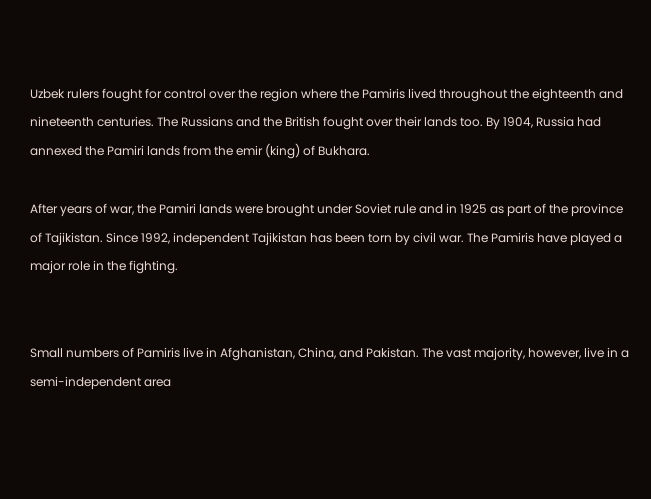Uzbek rulers fought for control over the region where the Pamiris lived throughout the eighteenth and nineteenth centuries. The Russians and the British fought over their lands too. By 1904, Russia had annexed the Pamiri lands from the emir (king) of Bukhara.

After years of war, the Pamiri lands were brought under Soviet rule and in 1925 as part of the province of Tajikistan. Since 1992, independent Tajikistan has been torn by civil war. The Pamiris have played a major role in the fighting.


Small numbers of Pamiris live in Afghanistan, China, and Pakistan. The vast majority, however, live in a semi-independent area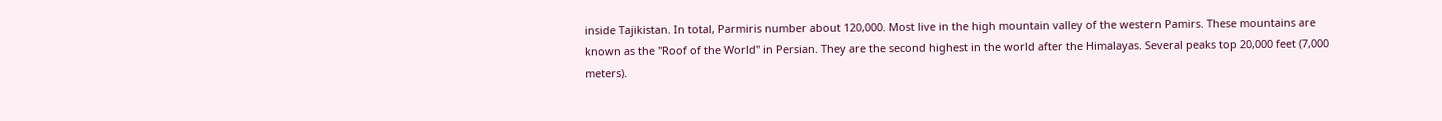inside Tajikistan. In total, Parmiris number about 120,000. Most live in the high mountain valley of the western Pamirs. These mountains are known as the "Roof of the World" in Persian. They are the second highest in the world after the Himalayas. Several peaks top 20,000 feet (7,000 meters).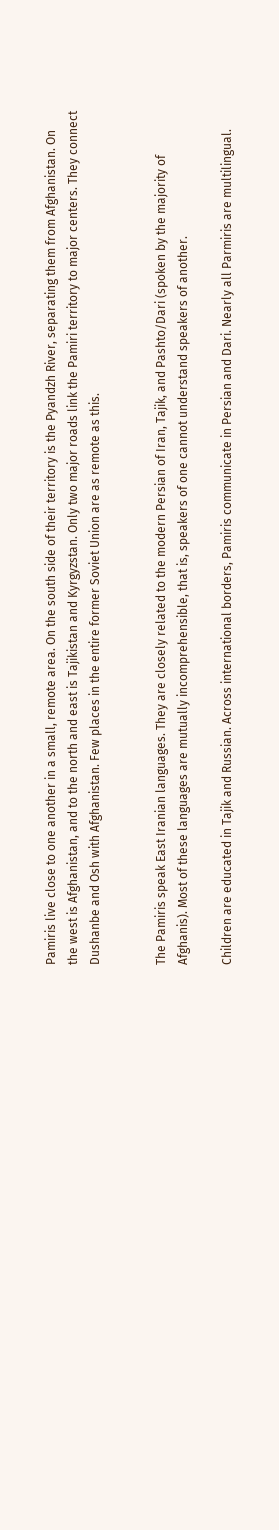Pamiris live close to one another in a small, remote area. On the south side of their territory is the Pyandzh River, separating them from Afghanistan. On the west is Afghanistan, and to the north and east is Tajikistan and Kyrgyzstan. Only two major roads link the Pamiri territory to major centers. They connect Dushanbe and Osh with Afghanistan. Few places in the entire former Soviet Union are as remote as this.


The Pamiris speak East Iranian languages. They are closely related to the modern Persian of Iran, Tajik, and Pashto/Dari (spoken by the majority of Afghanis). Most of these languages are mutually incomprehensible, that is, speakers of one cannot understand speakers of another.

Children are educated in Tajik and Russian. Across international borders, Pamiris communicate in Persian and Dari. Nearly all Parmiris are multilingual.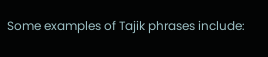Some examples of Tajik phrases include: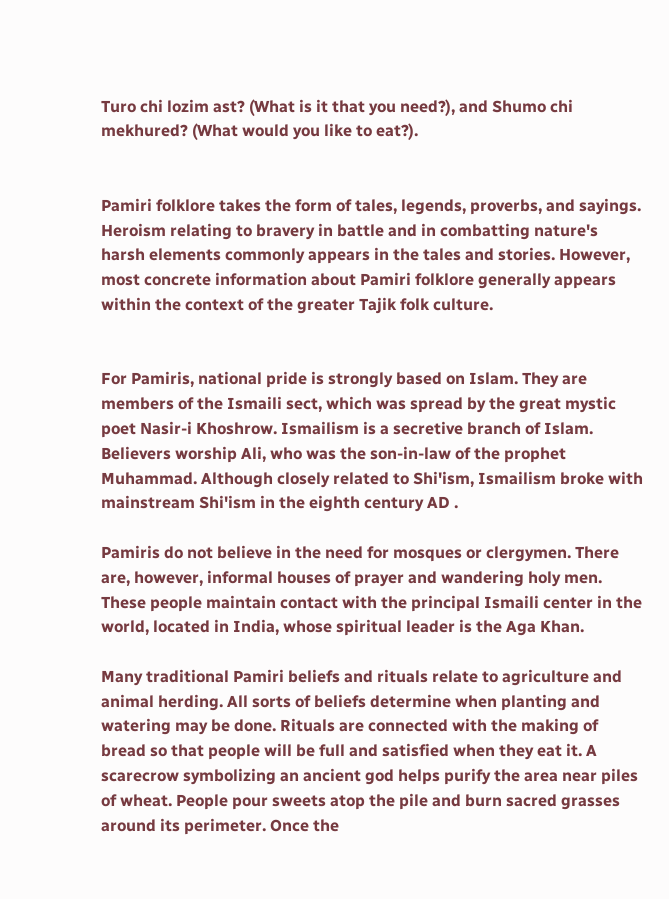Turo chi lozim ast? (What is it that you need?), and Shumo chi mekhured? (What would you like to eat?).


Pamiri folklore takes the form of tales, legends, proverbs, and sayings. Heroism relating to bravery in battle and in combatting nature's harsh elements commonly appears in the tales and stories. However, most concrete information about Pamiri folklore generally appears within the context of the greater Tajik folk culture.


For Pamiris, national pride is strongly based on Islam. They are members of the Ismaili sect, which was spread by the great mystic poet Nasir-i Khoshrow. Ismailism is a secretive branch of Islam. Believers worship Ali, who was the son-in-law of the prophet Muhammad. Although closely related to Shi'ism, Ismailism broke with mainstream Shi'ism in the eighth century AD .

Pamiris do not believe in the need for mosques or clergymen. There are, however, informal houses of prayer and wandering holy men. These people maintain contact with the principal Ismaili center in the world, located in India, whose spiritual leader is the Aga Khan.

Many traditional Pamiri beliefs and rituals relate to agriculture and animal herding. All sorts of beliefs determine when planting and watering may be done. Rituals are connected with the making of bread so that people will be full and satisfied when they eat it. A scarecrow symbolizing an ancient god helps purify the area near piles of wheat. People pour sweets atop the pile and burn sacred grasses around its perimeter. Once the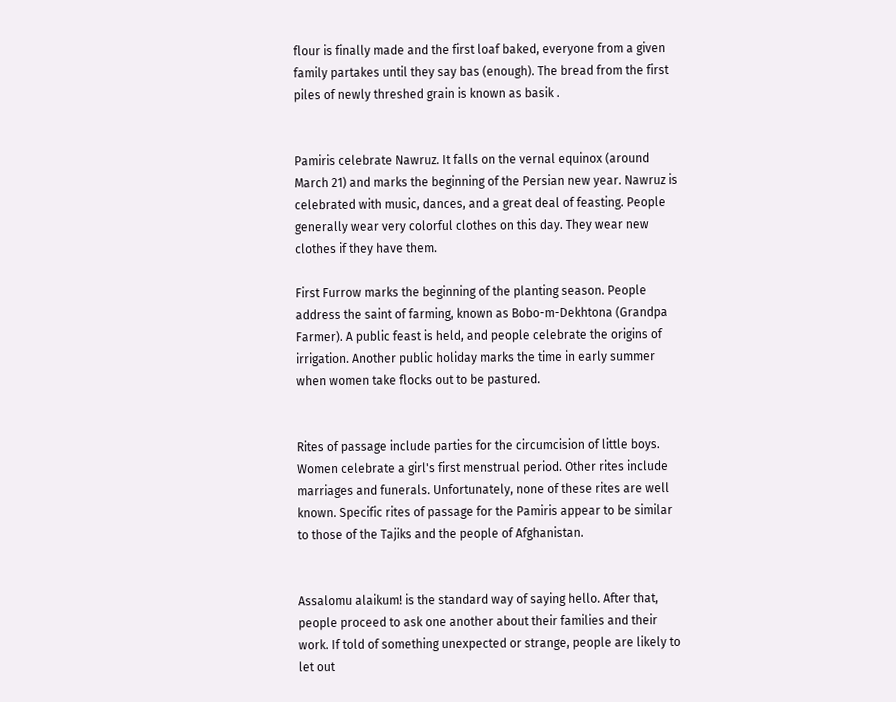flour is finally made and the first loaf baked, everyone from a given family partakes until they say bas (enough). The bread from the first piles of newly threshed grain is known as basik .


Pamiris celebrate Nawruz. It falls on the vernal equinox (around March 21) and marks the beginning of the Persian new year. Nawruz is celebrated with music, dances, and a great deal of feasting. People generally wear very colorful clothes on this day. They wear new clothes if they have them.

First Furrow marks the beginning of the planting season. People address the saint of farming, known as Bobo-m-Dekhtona (Grandpa Farmer). A public feast is held, and people celebrate the origins of irrigation. Another public holiday marks the time in early summer when women take flocks out to be pastured.


Rites of passage include parties for the circumcision of little boys. Women celebrate a girl's first menstrual period. Other rites include marriages and funerals. Unfortunately, none of these rites are well known. Specific rites of passage for the Pamiris appear to be similar to those of the Tajiks and the people of Afghanistan.


Assalomu alaikum! is the standard way of saying hello. After that, people proceed to ask one another about their families and their work. If told of something unexpected or strange, people are likely to let out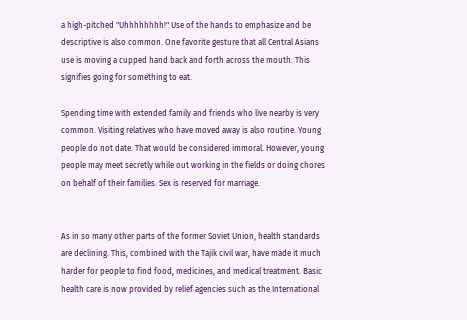a high-pitched "Uhhhhhhhh!" Use of the hands to emphasize and be descriptive is also common. One favorite gesture that all Central Asians use is moving a cupped hand back and forth across the mouth. This signifies going for something to eat.

Spending time with extended family and friends who live nearby is very common. Visiting relatives who have moved away is also routine. Young people do not date. That would be considered immoral. However, young people may meet secretly while out working in the fields or doing chores on behalf of their families. Sex is reserved for marriage.


As in so many other parts of the former Soviet Union, health standards are declining. This, combined with the Tajik civil war, have made it much harder for people to find food, medicines, and medical treatment. Basic health care is now provided by relief agencies such as the International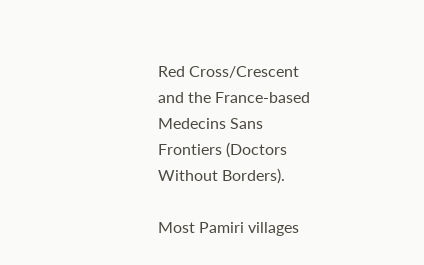Red Cross/Crescent and the France-based Medecins Sans Frontiers (Doctors Without Borders).

Most Pamiri villages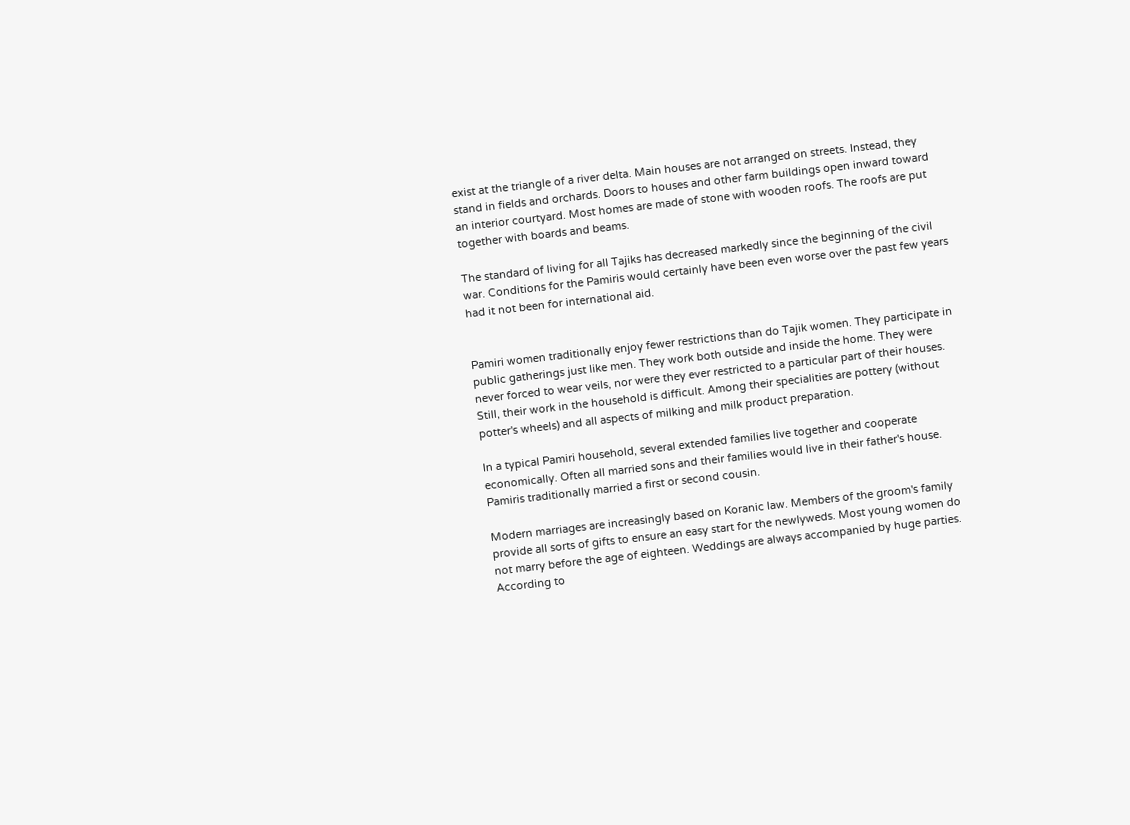exist at the triangle of a river delta. Main houses are not arranged on streets. Instead, they stand in fields and orchards. Doors to houses and other farm buildings open inward toward an interior courtyard. Most homes are made of stone with wooden roofs. The roofs are put together with boards and beams.

The standard of living for all Tajiks has decreased markedly since the beginning of the civil war. Conditions for the Pamiris would certainly have been even worse over the past few years had it not been for international aid.


Pamiri women traditionally enjoy fewer restrictions than do Tajik women. They participate in public gatherings just like men. They work both outside and inside the home. They were never forced to wear veils, nor were they ever restricted to a particular part of their houses. Still, their work in the household is difficult. Among their specialities are pottery (without potter's wheels) and all aspects of milking and milk product preparation.

In a typical Pamiri household, several extended families live together and cooperate economically. Often all married sons and their families would live in their father's house. Pamiris traditionally married a first or second cousin.

Modern marriages are increasingly based on Koranic law. Members of the groom's family provide all sorts of gifts to ensure an easy start for the newlyweds. Most young women do not marry before the age of eighteen. Weddings are always accompanied by huge parties. According to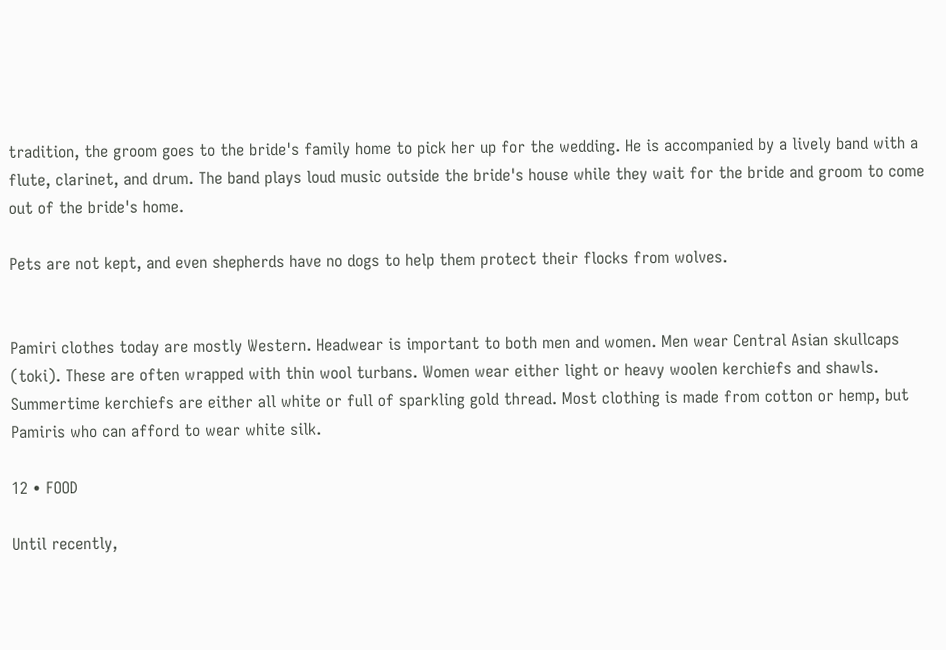tradition, the groom goes to the bride's family home to pick her up for the wedding. He is accompanied by a lively band with a flute, clarinet, and drum. The band plays loud music outside the bride's house while they wait for the bride and groom to come out of the bride's home.

Pets are not kept, and even shepherds have no dogs to help them protect their flocks from wolves.


Pamiri clothes today are mostly Western. Headwear is important to both men and women. Men wear Central Asian skullcaps (toki). These are often wrapped with thin wool turbans. Women wear either light or heavy woolen kerchiefs and shawls. Summertime kerchiefs are either all white or full of sparkling gold thread. Most clothing is made from cotton or hemp, but Pamiris who can afford to wear white silk.

12 • FOOD

Until recently,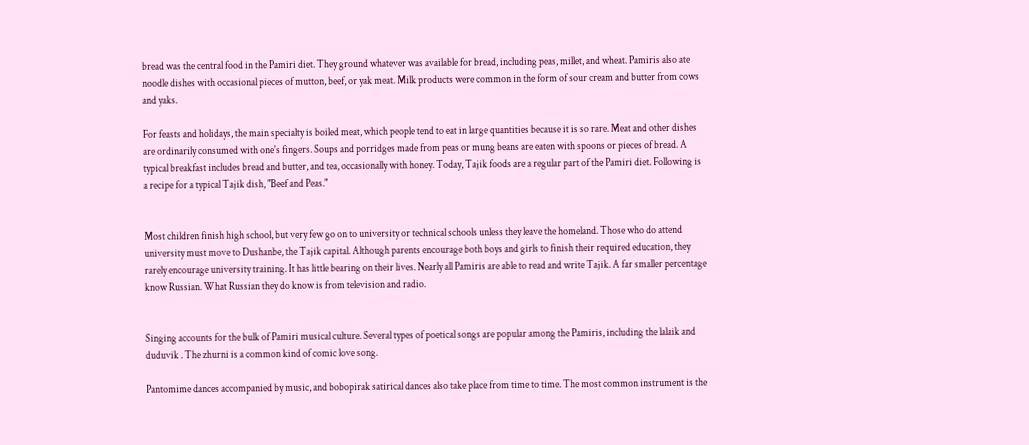bread was the central food in the Pamiri diet. They ground whatever was available for bread, including peas, millet, and wheat. Pamiris also ate noodle dishes with occasional pieces of mutton, beef, or yak meat. Milk products were common in the form of sour cream and butter from cows and yaks.

For feasts and holidays, the main specialty is boiled meat, which people tend to eat in large quantities because it is so rare. Meat and other dishes are ordinarily consumed with one's fingers. Soups and porridges made from peas or mung beans are eaten with spoons or pieces of bread. A typical breakfast includes bread and butter, and tea, occasionally with honey. Today, Tajik foods are a regular part of the Pamiri diet. Following is a recipe for a typical Tajik dish, "Beef and Peas."


Most children finish high school, but very few go on to university or technical schools unless they leave the homeland. Those who do attend university must move to Dushanbe, the Tajik capital. Although parents encourage both boys and girls to finish their required education, they rarely encourage university training. It has little bearing on their lives. Nearly all Pamiris are able to read and write Tajik. A far smaller percentage know Russian. What Russian they do know is from television and radio.


Singing accounts for the bulk of Pamiri musical culture. Several types of poetical songs are popular among the Pamiris, including the lalaik and duduvik . The zhurni is a common kind of comic love song.

Pantomime dances accompanied by music, and bobopirak satirical dances also take place from time to time. The most common instrument is the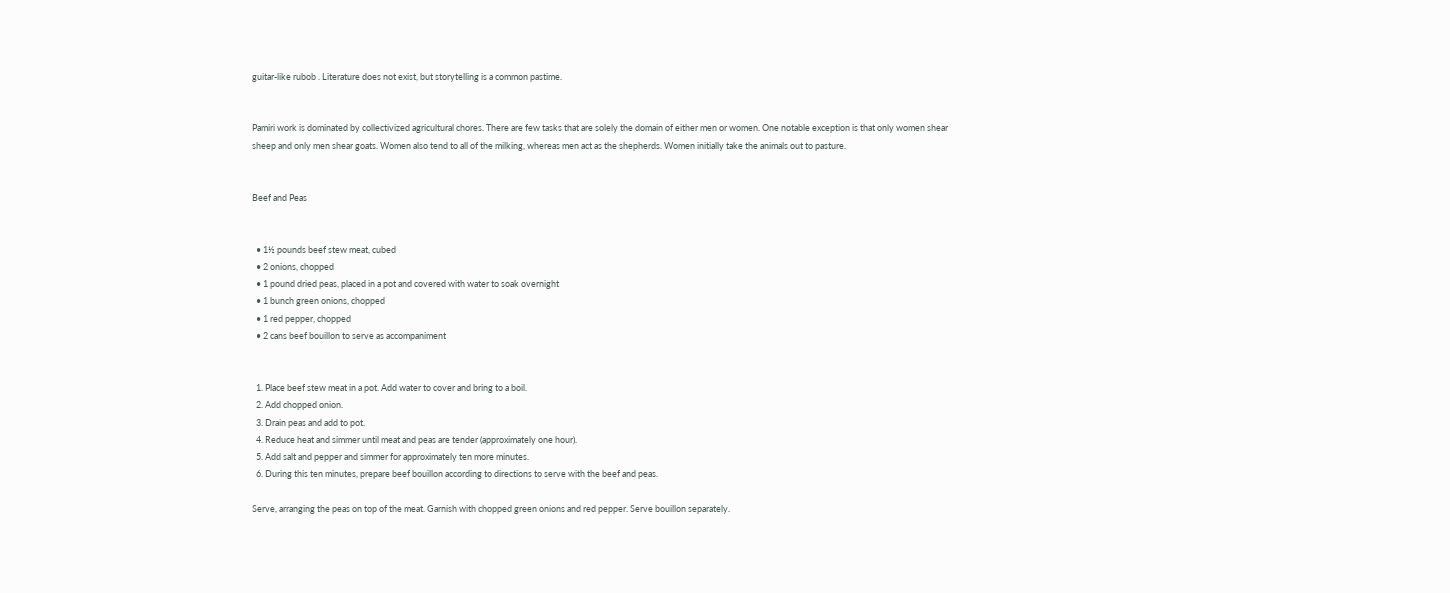guitar-like rubob . Literature does not exist, but storytelling is a common pastime.


Pamiri work is dominated by collectivized agricultural chores. There are few tasks that are solely the domain of either men or women. One notable exception is that only women shear sheep and only men shear goats. Women also tend to all of the milking, whereas men act as the shepherds. Women initially take the animals out to pasture.


Beef and Peas


  • 1½ pounds beef stew meat, cubed
  • 2 onions, chopped
  • 1 pound dried peas, placed in a pot and covered with water to soak overnight
  • 1 bunch green onions, chopped
  • 1 red pepper, chopped
  • 2 cans beef bouillon to serve as accompaniment


  1. Place beef stew meat in a pot. Add water to cover and bring to a boil.
  2. Add chopped onion.
  3. Drain peas and add to pot.
  4. Reduce heat and simmer until meat and peas are tender (approximately one hour).
  5. Add salt and pepper and simmer for approximately ten more minutes.
  6. During this ten minutes, prepare beef bouillon according to directions to serve with the beef and peas.

Serve, arranging the peas on top of the meat. Garnish with chopped green onions and red pepper. Serve bouillon separately.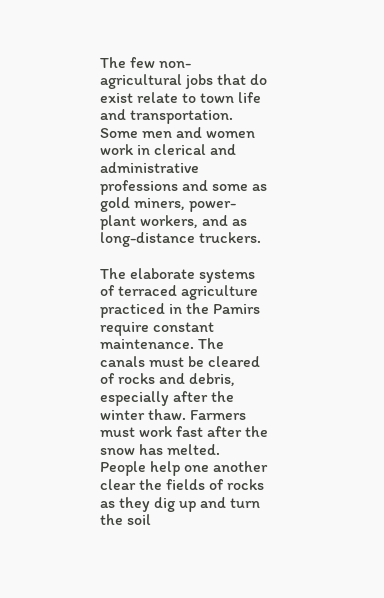The few non-agricultural jobs that do exist relate to town life and transportation. Some men and women work in clerical and administrative professions and some as gold miners, power-plant workers, and as long-distance truckers.

The elaborate systems of terraced agriculture practiced in the Pamirs require constant maintenance. The canals must be cleared of rocks and debris, especially after the winter thaw. Farmers must work fast after the snow has melted. People help one another clear the fields of rocks as they dig up and turn the soil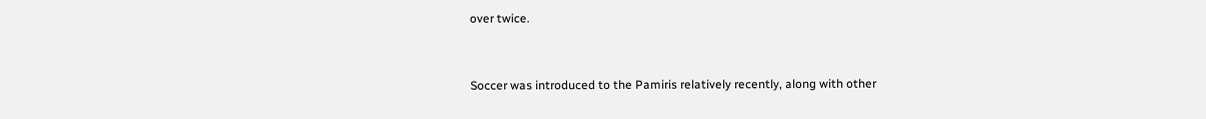over twice.


Soccer was introduced to the Pamiris relatively recently, along with other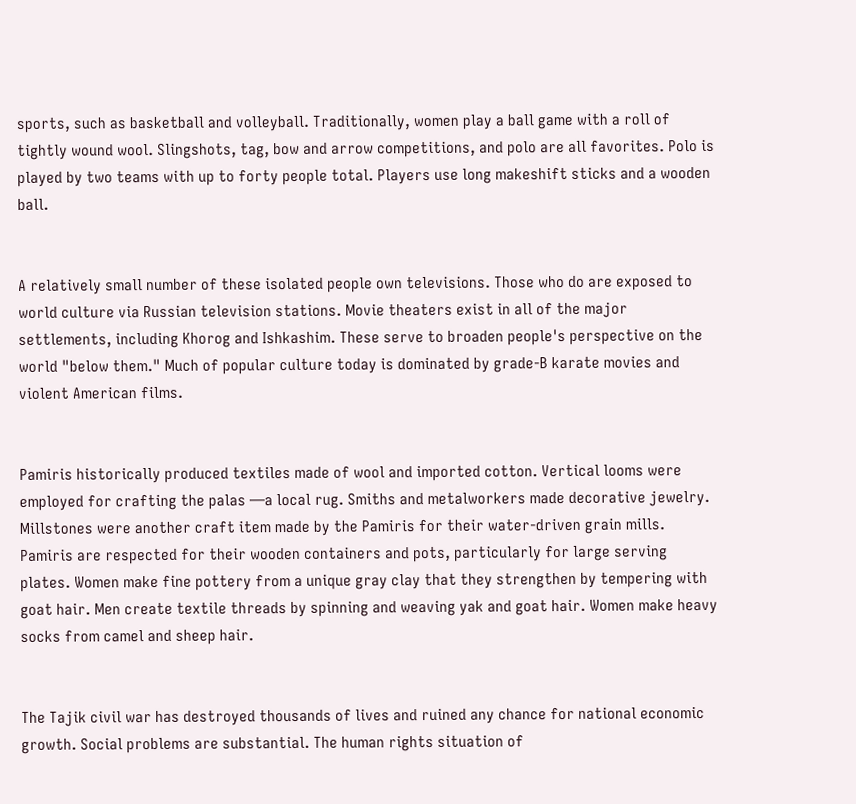sports, such as basketball and volleyball. Traditionally, women play a ball game with a roll of tightly wound wool. Slingshots, tag, bow and arrow competitions, and polo are all favorites. Polo is played by two teams with up to forty people total. Players use long makeshift sticks and a wooden ball.


A relatively small number of these isolated people own televisions. Those who do are exposed to world culture via Russian television stations. Movie theaters exist in all of the major settlements, including Khorog and Ishkashim. These serve to broaden people's perspective on the world "below them." Much of popular culture today is dominated by grade-B karate movies and violent American films.


Pamiris historically produced textiles made of wool and imported cotton. Vertical looms were employed for crafting the palas —a local rug. Smiths and metalworkers made decorative jewelry. Millstones were another craft item made by the Pamiris for their water-driven grain mills. Pamiris are respected for their wooden containers and pots, particularly for large serving plates. Women make fine pottery from a unique gray clay that they strengthen by tempering with goat hair. Men create textile threads by spinning and weaving yak and goat hair. Women make heavy socks from camel and sheep hair.


The Tajik civil war has destroyed thousands of lives and ruined any chance for national economic growth. Social problems are substantial. The human rights situation of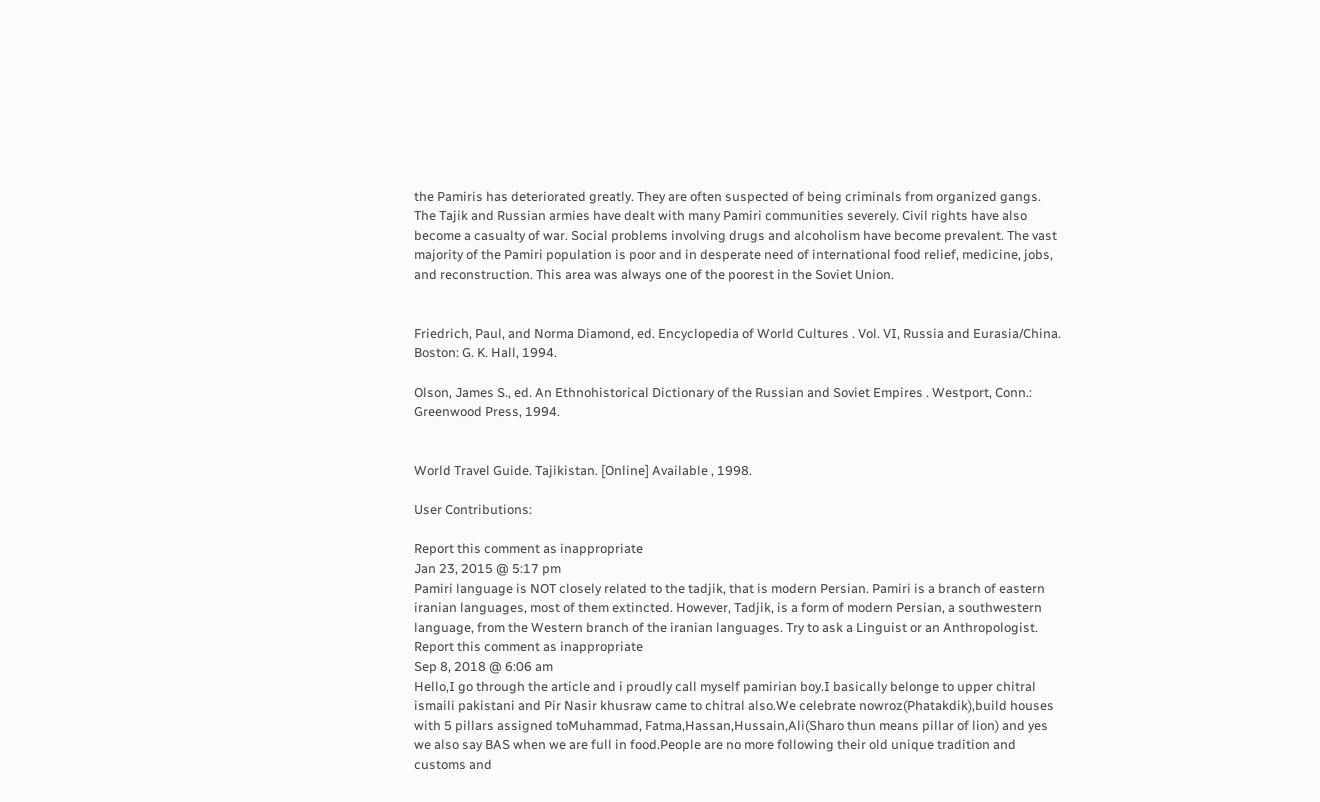the Pamiris has deteriorated greatly. They are often suspected of being criminals from organized gangs. The Tajik and Russian armies have dealt with many Pamiri communities severely. Civil rights have also become a casualty of war. Social problems involving drugs and alcoholism have become prevalent. The vast majority of the Pamiri population is poor and in desperate need of international food relief, medicine, jobs, and reconstruction. This area was always one of the poorest in the Soviet Union.


Friedrich, Paul, and Norma Diamond, ed. Encyclopedia of World Cultures . Vol. VI, Russia and Eurasia/China. Boston: G. K. Hall, 1994.

Olson, James S., ed. An Ethnohistorical Dictionary of the Russian and Soviet Empires . Westport, Conn.: Greenwood Press, 1994.


World Travel Guide. Tajikistan. [Online] Available , 1998.

User Contributions:

Report this comment as inappropriate
Jan 23, 2015 @ 5:17 pm
Pamiri language is NOT closely related to the tadjik, that is modern Persian. Pamiri is a branch of eastern iranian languages, most of them extincted. However, Tadjik, is a form of modern Persian, a southwestern language, from the Western branch of the iranian languages. Try to ask a Linguist or an Anthropologist.
Report this comment as inappropriate
Sep 8, 2018 @ 6:06 am
Hello,I go through the article and i proudly call myself pamirian boy.I basically belonge to upper chitral ismaili pakistani and Pir Nasir khusraw came to chitral also.We celebrate nowroz(Phatakdik),build houses with 5 pillars assigned toMuhammad, Fatma,Hassan,Hussain,Ali(Sharo thun means pillar of lion) and yes we also say BAS when we are full in food.People are no more following their old unique tradition and customs and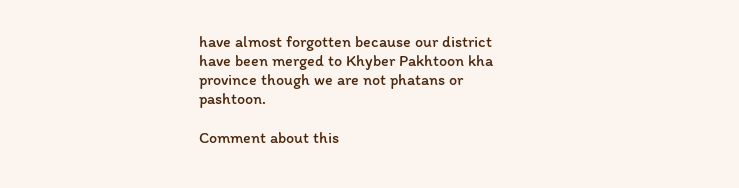have almost forgotten because our district have been merged to Khyber Pakhtoon kha province though we are not phatans or pashtoon.

Comment about this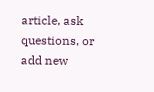article, ask questions, or add new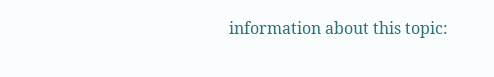information about this topic: